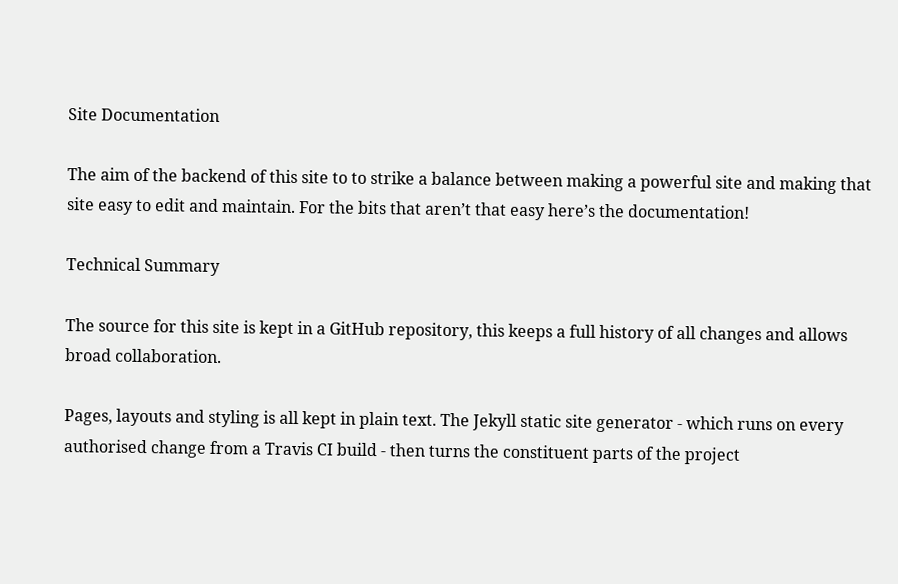Site Documentation

The aim of the backend of this site to to strike a balance between making a powerful site and making that site easy to edit and maintain. For the bits that aren’t that easy here’s the documentation!

Technical Summary

The source for this site is kept in a GitHub repository, this keeps a full history of all changes and allows broad collaboration.

Pages, layouts and styling is all kept in plain text. The Jekyll static site generator - which runs on every authorised change from a Travis CI build - then turns the constituent parts of the project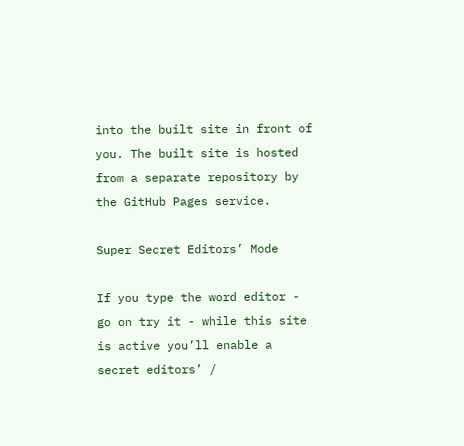into the built site in front of you. The built site is hosted from a separate repository by the GitHub Pages service.

Super Secret Editors’ Mode

If you type the word editor - go on try it - while this site is active you’ll enable a secret editors’ /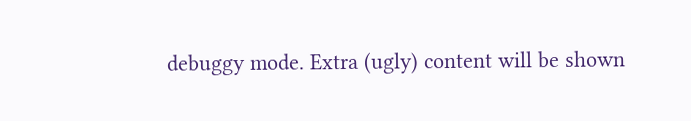debuggy mode. Extra (ugly) content will be shown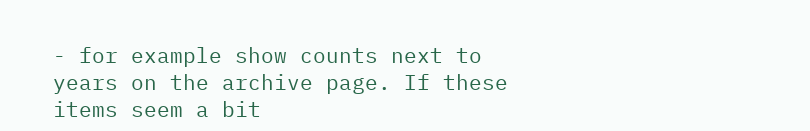- for example show counts next to years on the archive page. If these items seem a bit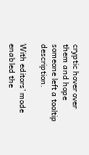cryptic hover over them and hope someone left a tooltip description.

With editors’ mode enabled the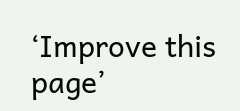‘Improve this page’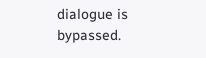dialogue is bypassed.